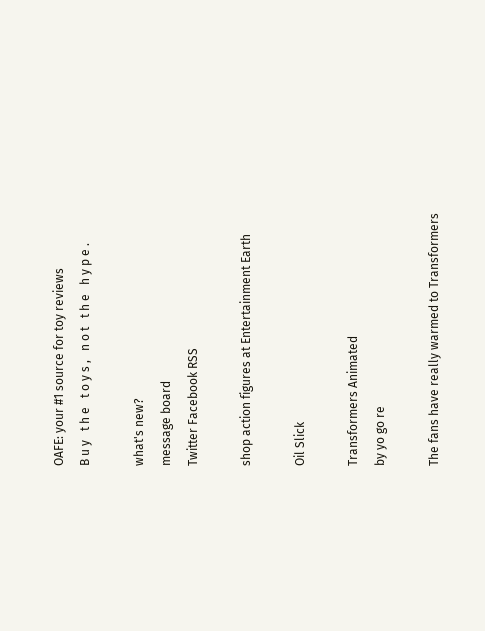OAFE: your #1 source for toy reviews
B u y   t h e   t o y s ,   n o t   t h e   h y p e .

what's new?
message board
Twitter Facebook RSS

shop action figures at Entertainment Earth

Oil Slick

Transformers Animated
by yo go re

The fans have really warmed to Transformers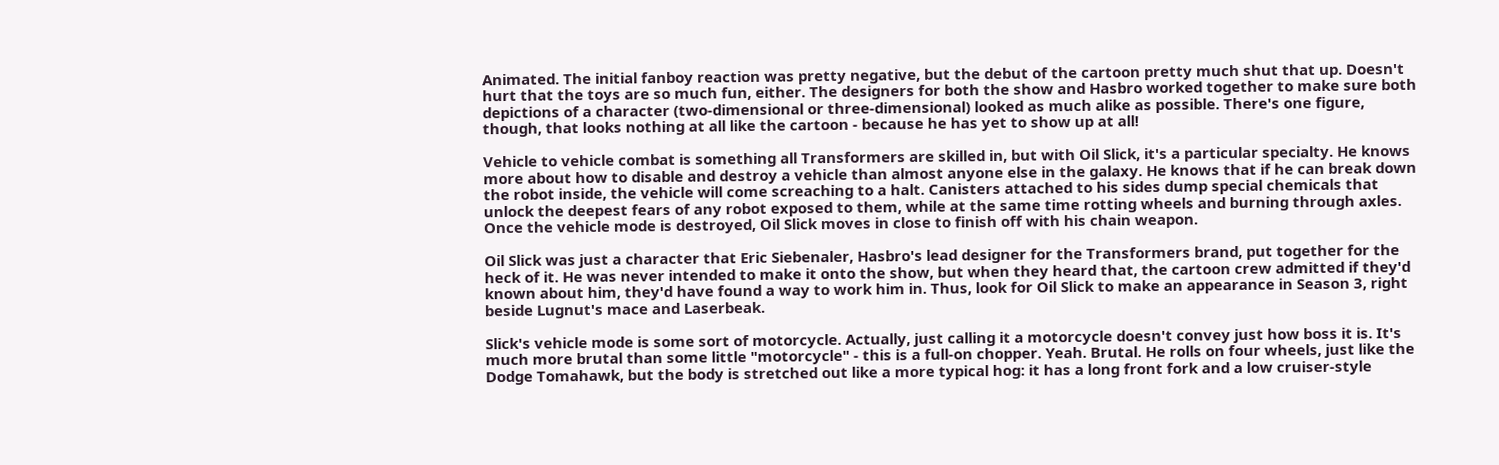Animated. The initial fanboy reaction was pretty negative, but the debut of the cartoon pretty much shut that up. Doesn't hurt that the toys are so much fun, either. The designers for both the show and Hasbro worked together to make sure both depictions of a character (two-dimensional or three-dimensional) looked as much alike as possible. There's one figure, though, that looks nothing at all like the cartoon - because he has yet to show up at all!

Vehicle to vehicle combat is something all Transformers are skilled in, but with Oil Slick, it's a particular specialty. He knows more about how to disable and destroy a vehicle than almost anyone else in the galaxy. He knows that if he can break down the robot inside, the vehicle will come screaching to a halt. Canisters attached to his sides dump special chemicals that unlock the deepest fears of any robot exposed to them, while at the same time rotting wheels and burning through axles. Once the vehicle mode is destroyed, Oil Slick moves in close to finish off with his chain weapon.

Oil Slick was just a character that Eric Siebenaler, Hasbro's lead designer for the Transformers brand, put together for the heck of it. He was never intended to make it onto the show, but when they heard that, the cartoon crew admitted if they'd known about him, they'd have found a way to work him in. Thus, look for Oil Slick to make an appearance in Season 3, right beside Lugnut's mace and Laserbeak.

Slick's vehicle mode is some sort of motorcycle. Actually, just calling it a motorcycle doesn't convey just how boss it is. It's much more brutal than some little "motorcycle" - this is a full-on chopper. Yeah. Brutal. He rolls on four wheels, just like the Dodge Tomahawk, but the body is stretched out like a more typical hog: it has a long front fork and a low cruiser-style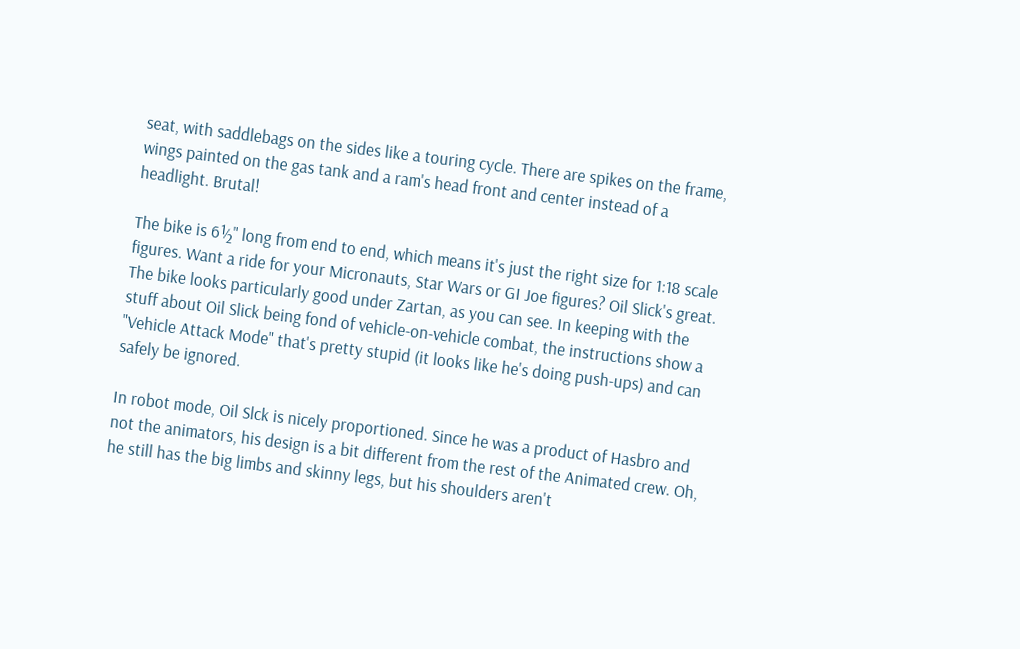seat, with saddlebags on the sides like a touring cycle. There are spikes on the frame, wings painted on the gas tank and a ram's head front and center instead of a headlight. Brutal!

The bike is 6½" long from end to end, which means it's just the right size for 1:18 scale figures. Want a ride for your Micronauts, Star Wars or GI Joe figures? Oil Slick's great. The bike looks particularly good under Zartan, as you can see. In keeping with the stuff about Oil Slick being fond of vehicle-on-vehicle combat, the instructions show a "Vehicle Attack Mode" that's pretty stupid (it looks like he's doing push-ups) and can safely be ignored.

In robot mode, Oil Slck is nicely proportioned. Since he was a product of Hasbro and not the animators, his design is a bit different from the rest of the Animated crew. Oh, he still has the big limbs and skinny legs, but his shoulders aren't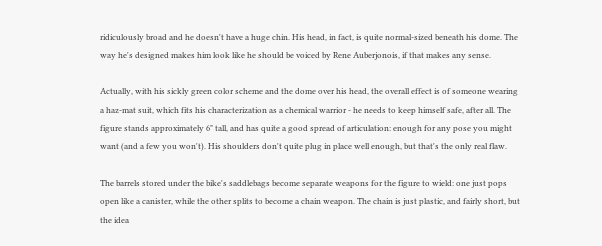ridiculously broad and he doesn't have a huge chin. His head, in fact, is quite normal-sized beneath his dome. The way he's designed makes him look like he should be voiced by Rene Auberjonois, if that makes any sense.

Actually, with his sickly green color scheme and the dome over his head, the overall effect is of someone wearing a haz-mat suit, which fits his characterization as a chemical warrior - he needs to keep himself safe, after all. The figure stands approximately 6" tall, and has quite a good spread of articulation: enough for any pose you might want (and a few you won't). His shoulders don't quite plug in place well enough, but that's the only real flaw.

The barrels stored under the bike's saddlebags become separate weapons for the figure to wield: one just pops open like a canister, while the other splits to become a chain weapon. The chain is just plastic, and fairly short, but the idea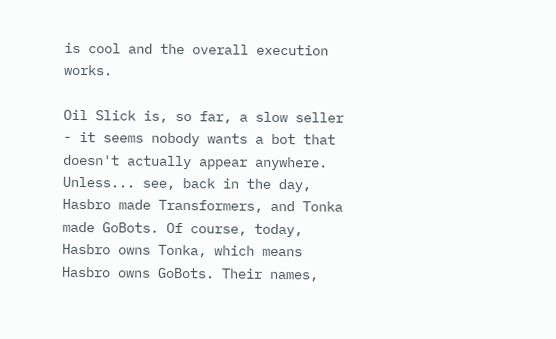is cool and the overall execution works.

Oil Slick is, so far, a slow seller - it seems nobody wants a bot that doesn't actually appear anywhere. Unless... see, back in the day, Hasbro made Transformers, and Tonka made GoBots. Of course, today, Hasbro owns Tonka, which means Hasbro owns GoBots. Their names,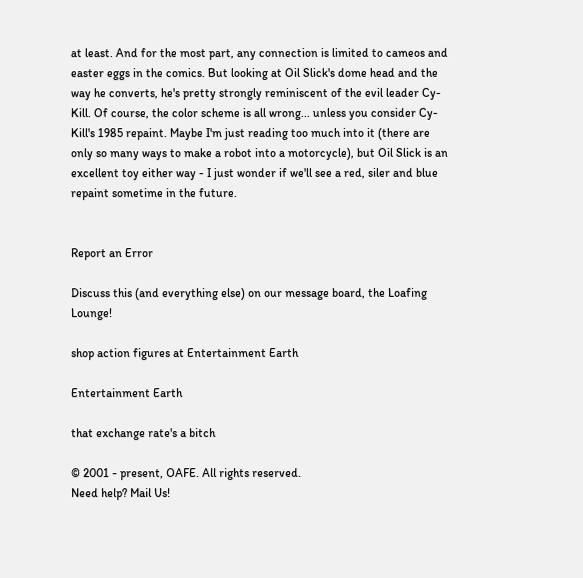at least. And for the most part, any connection is limited to cameos and easter eggs in the comics. But looking at Oil Slick's dome head and the way he converts, he's pretty strongly reminiscent of the evil leader Cy-Kill. Of course, the color scheme is all wrong... unless you consider Cy-Kill's 1985 repaint. Maybe I'm just reading too much into it (there are only so many ways to make a robot into a motorcycle), but Oil Slick is an excellent toy either way - I just wonder if we'll see a red, siler and blue repaint sometime in the future.


Report an Error

Discuss this (and everything else) on our message board, the Loafing Lounge!

shop action figures at Entertainment Earth

Entertainment Earth

that exchange rate's a bitch

© 2001 - present, OAFE. All rights reserved.
Need help? Mail Us!